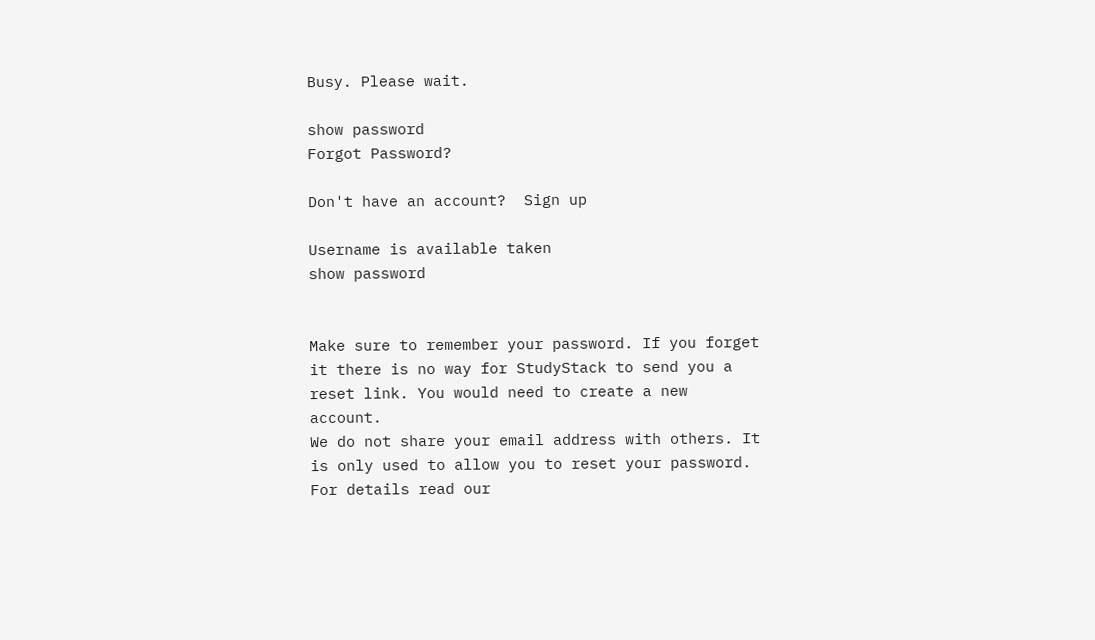Busy. Please wait.

show password
Forgot Password?

Don't have an account?  Sign up

Username is available taken
show password


Make sure to remember your password. If you forget it there is no way for StudyStack to send you a reset link. You would need to create a new account.
We do not share your email address with others. It is only used to allow you to reset your password. For details read our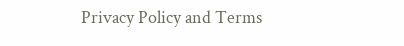Privacy Policy and Terms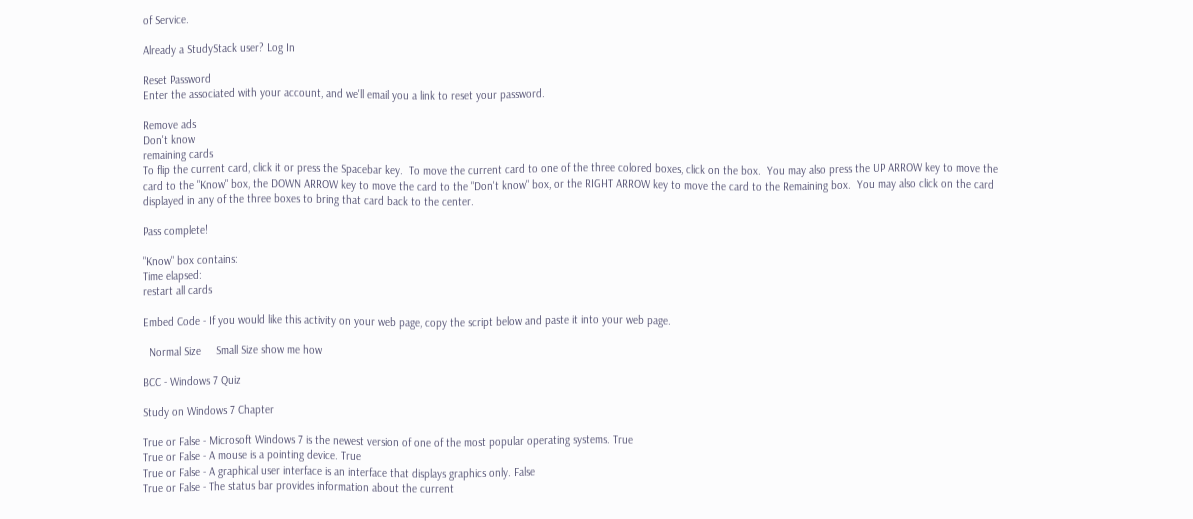of Service.

Already a StudyStack user? Log In

Reset Password
Enter the associated with your account, and we'll email you a link to reset your password.

Remove ads
Don't know
remaining cards
To flip the current card, click it or press the Spacebar key.  To move the current card to one of the three colored boxes, click on the box.  You may also press the UP ARROW key to move the card to the "Know" box, the DOWN ARROW key to move the card to the "Don't know" box, or the RIGHT ARROW key to move the card to the Remaining box.  You may also click on the card displayed in any of the three boxes to bring that card back to the center.

Pass complete!

"Know" box contains:
Time elapsed:
restart all cards

Embed Code - If you would like this activity on your web page, copy the script below and paste it into your web page.

  Normal Size     Small Size show me how

BCC - Windows 7 Quiz

Study on Windows 7 Chapter

True or False - Microsoft Windows 7 is the newest version of one of the most popular operating systems. True
True or False - A mouse is a pointing device. True
True or False - A graphical user interface is an interface that displays graphics only. False
True or False - The status bar provides information about the current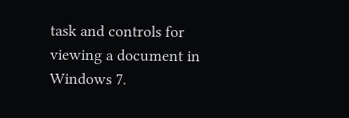task and controls for viewing a document in Windows 7.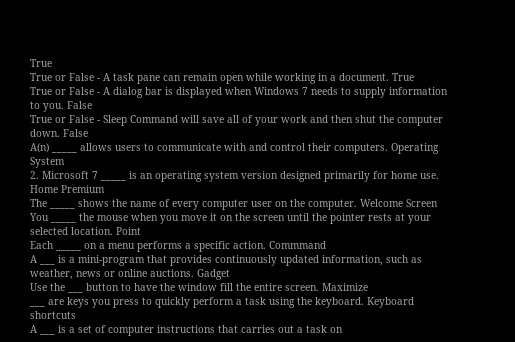True
True or False - A task pane can remain open while working in a document. True
True or False - A dialog bar is displayed when Windows 7 needs to supply information to you. False
True or False - Sleep Command will save all of your work and then shut the computer down. False
A(n) _____ allows users to communicate with and control their computers. Operating System
2. Microsoft 7 _____ is an operating system version designed primarily for home use. Home Premium
The _____ shows the name of every computer user on the computer. Welcome Screen
You _____ the mouse when you move it on the screen until the pointer rests at your selected location. Point
Each _____ on a menu performs a specific action. Commmand
A ___ is a mini-program that provides continuously updated information, such as weather, news or online auctions. Gadget
Use the ___ button to have the window fill the entire screen. Maximize
___ are keys you press to quickly perform a task using the keyboard. Keyboard shortcuts
A ___ is a set of computer instructions that carries out a task on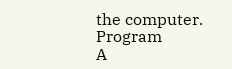the computer. Program
A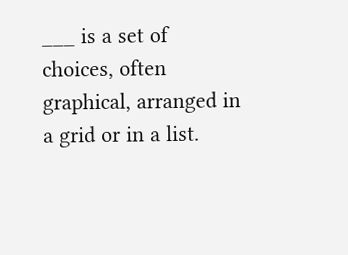___ is a set of choices, often graphical, arranged in a grid or in a list.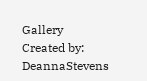Gallery
Created by: DeannaStevens